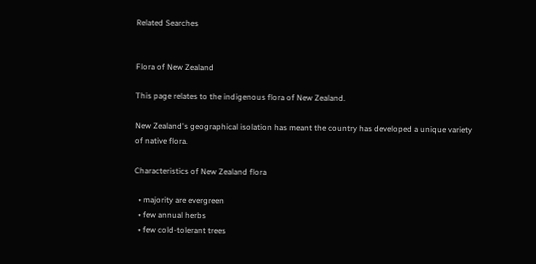Related Searches


Flora of New Zealand

This page relates to the indigenous flora of New Zealand.

New Zealand's geographical isolation has meant the country has developed a unique variety of native flora.

Characteristics of New Zealand flora

  • majority are evergreen
  • few annual herbs
  • few cold-tolerant trees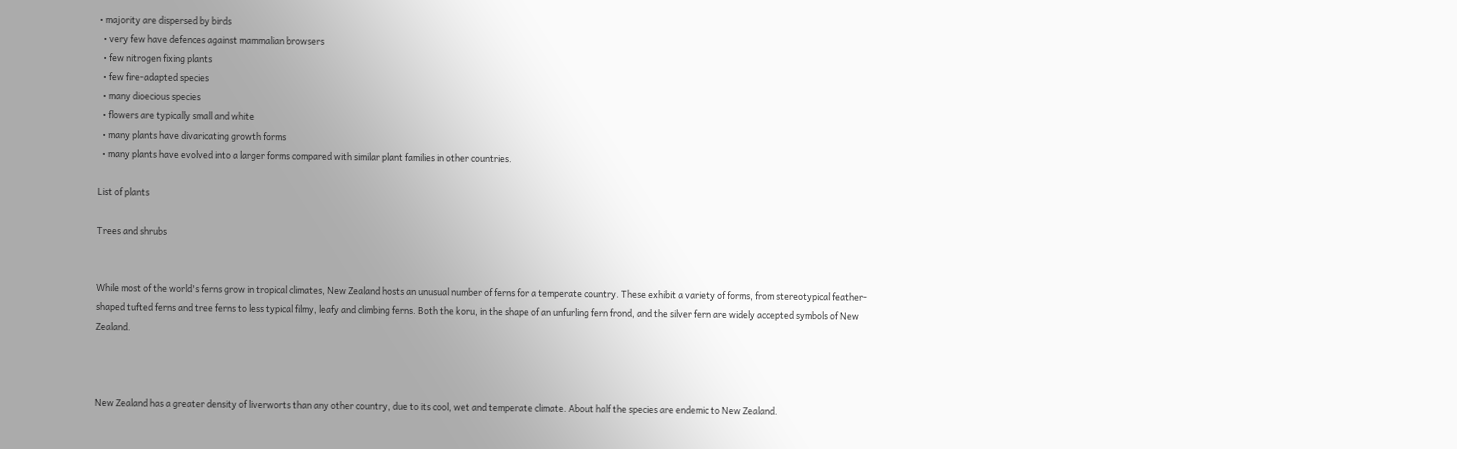• majority are dispersed by birds
  • very few have defences against mammalian browsers
  • few nitrogen fixing plants
  • few fire-adapted species
  • many dioecious species
  • flowers are typically small and white
  • many plants have divaricating growth forms
  • many plants have evolved into a larger forms compared with similar plant families in other countries.

List of plants

Trees and shrubs


While most of the world's ferns grow in tropical climates, New Zealand hosts an unusual number of ferns for a temperate country. These exhibit a variety of forms, from stereotypical feather-shaped tufted ferns and tree ferns to less typical filmy, leafy and climbing ferns. Both the koru, in the shape of an unfurling fern frond, and the silver fern are widely accepted symbols of New Zealand.



New Zealand has a greater density of liverworts than any other country, due to its cool, wet and temperate climate. About half the species are endemic to New Zealand.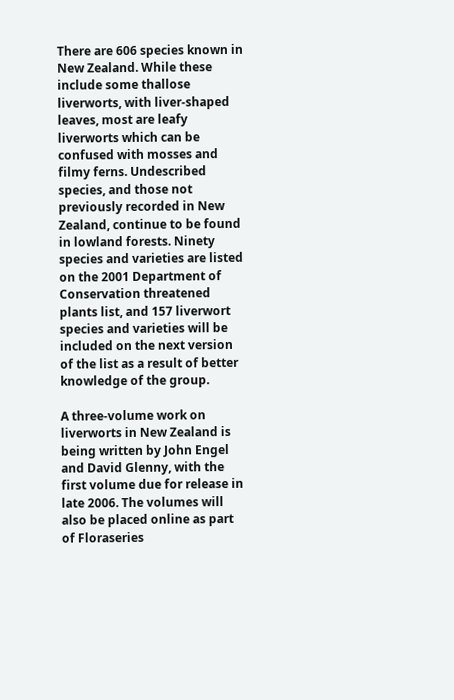There are 606 species known in New Zealand. While these include some thallose liverworts, with liver-shaped leaves, most are leafy liverworts which can be confused with mosses and filmy ferns. Undescribed species, and those not previously recorded in New Zealand, continue to be found in lowland forests. Ninety species and varieties are listed on the 2001 Department of Conservation threatened plants list, and 157 liverwort species and varieties will be included on the next version of the list as a result of better knowledge of the group.

A three-volume work on liverworts in New Zealand is being written by John Engel and David Glenny, with the first volume due for release in late 2006. The volumes will also be placed online as part of Floraseries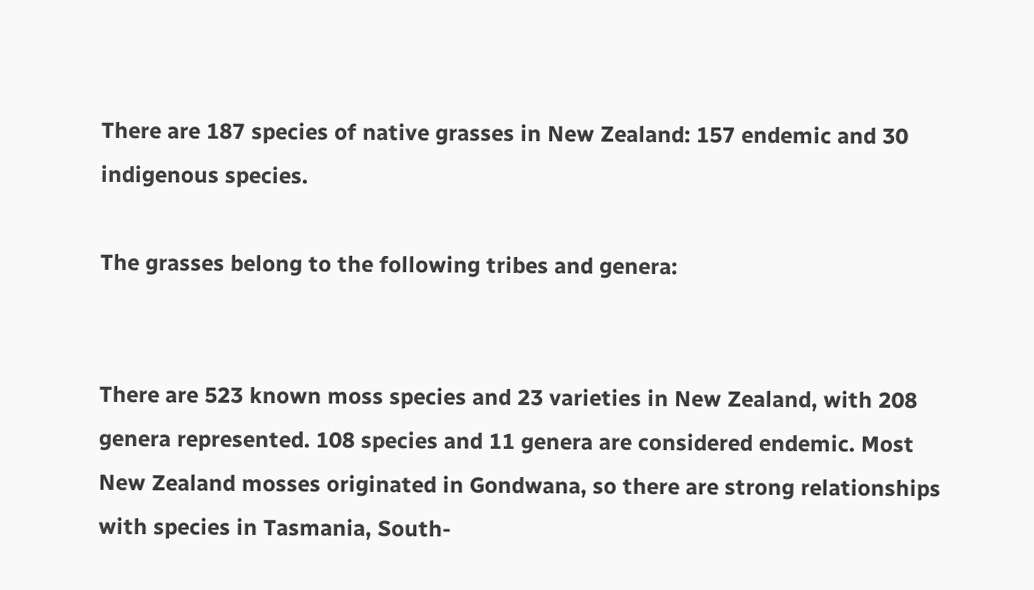There are 187 species of native grasses in New Zealand: 157 endemic and 30 indigenous species.

The grasses belong to the following tribes and genera:


There are 523 known moss species and 23 varieties in New Zealand, with 208 genera represented. 108 species and 11 genera are considered endemic. Most New Zealand mosses originated in Gondwana, so there are strong relationships with species in Tasmania, South-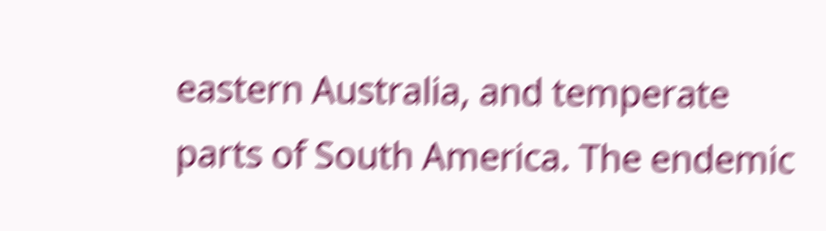eastern Australia, and temperate parts of South America. The endemic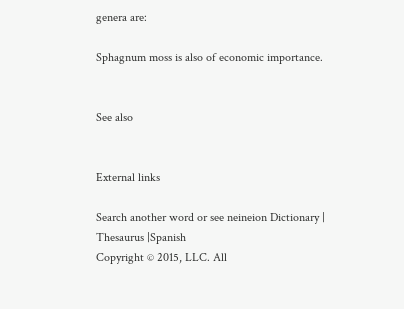genera are:

Sphagnum moss is also of economic importance.


See also


External links

Search another word or see neineion Dictionary | Thesaurus |Spanish
Copyright © 2015, LLC. All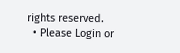rights reserved.
  • Please Login or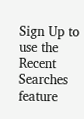Sign Up to use the Recent Searches feature